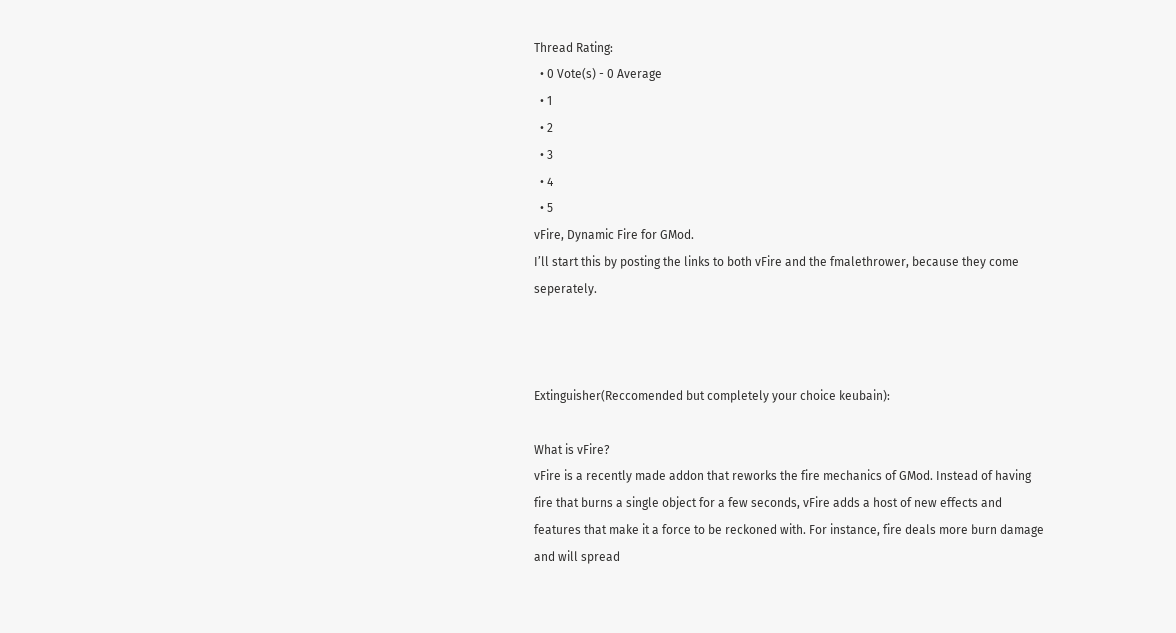Thread Rating:
  • 0 Vote(s) - 0 Average
  • 1
  • 2
  • 3
  • 4
  • 5
vFire, Dynamic Fire for GMod.
I’ll start this by posting the links to both vFire and the fmalethrower, because they come seperately.



Extinguisher(Reccomended but completely your choice keubain):

What is vFire?
vFire is a recently made addon that reworks the fire mechanics of GMod. Instead of having fire that burns a single object for a few seconds, vFire adds a host of new effects and features that make it a force to be reckoned with. For instance, fire deals more burn damage and will spread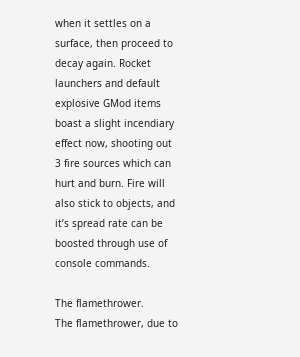when it settles on a surface, then proceed to decay again. Rocket launchers and default explosive GMod items boast a slight incendiary effect now, shooting out 3 fire sources which can hurt and burn. Fire will also stick to objects, and it’s spread rate can be boosted through use of console commands.

The flamethrower.
The flamethrower, due to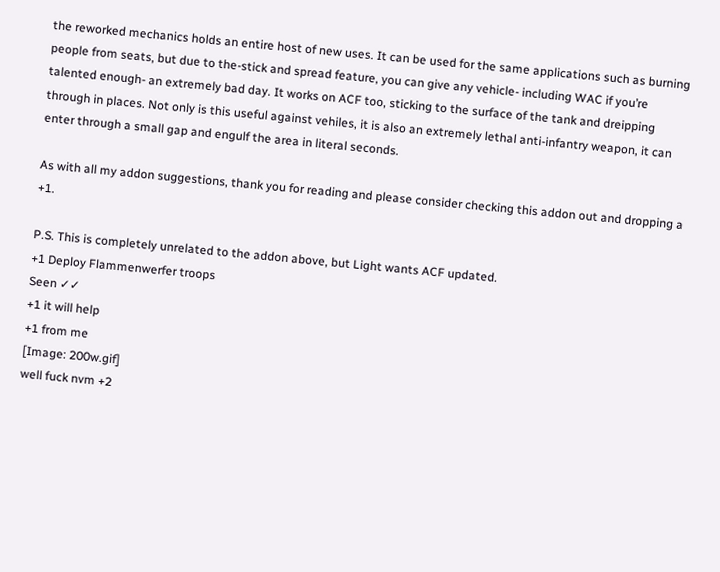the reworked mechanics holds an entire host of new uses. It can be used for the same applications such as burning people from seats, but due to the-stick and spread feature, you can give any vehicle- including WAC if you’re talented enough- an extremely bad day. It works on ACF too, sticking to the surface of the tank and dreipping through in places. Not only is this useful against vehiles, it is also an extremely lethal anti-infantry weapon, it can enter through a small gap and engulf the area in literal seconds.

As with all my addon suggestions, thank you for reading and please consider checking this addon out and dropping a +1.

P.S. This is completely unrelated to the addon above, but Light wants ACF updated.
+1 Deploy Flammenwerfer troops
Seen ✓✓
+1 it will help
+1 from me
[Image: 200w.gif]
well fuck nvm +2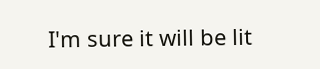I'm sure it will be lit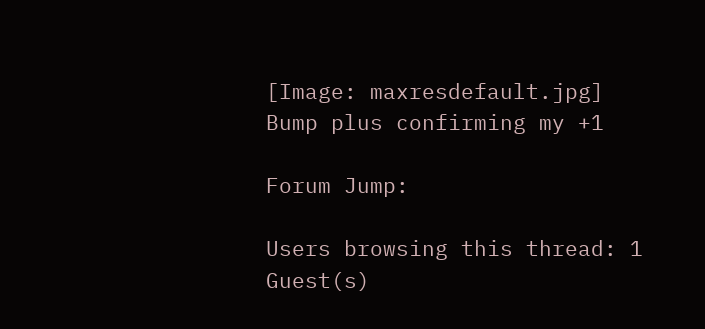[Image: maxresdefault.jpg]
Bump plus confirming my +1

Forum Jump:

Users browsing this thread: 1 Guest(s)